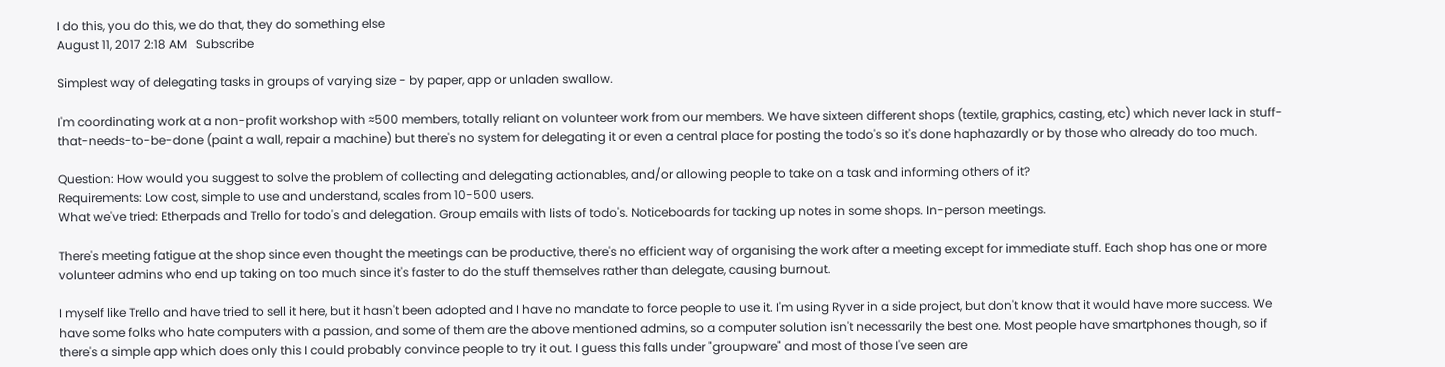I do this, you do this, we do that, they do something else
August 11, 2017 2:18 AM   Subscribe

Simplest way of delegating tasks in groups of varying size - by paper, app or unladen swallow.

I'm coordinating work at a non-profit workshop with ≈500 members, totally reliant on volunteer work from our members. We have sixteen different shops (textile, graphics, casting, etc) which never lack in stuff-that-needs-to-be-done (paint a wall, repair a machine) but there's no system for delegating it or even a central place for posting the todo's so it's done haphazardly or by those who already do too much.

Question: How would you suggest to solve the problem of collecting and delegating actionables, and/or allowing people to take on a task and informing others of it?
Requirements: Low cost, simple to use and understand, scales from 10-500 users.
What we've tried: Etherpads and Trello for todo's and delegation. Group emails with lists of todo's. Noticeboards for tacking up notes in some shops. In-person meetings.

There's meeting fatigue at the shop since even thought the meetings can be productive, there's no efficient way of organising the work after a meeting except for immediate stuff. Each shop has one or more volunteer admins who end up taking on too much since it's faster to do the stuff themselves rather than delegate, causing burnout.

I myself like Trello and have tried to sell it here, but it hasn't been adopted and I have no mandate to force people to use it. I'm using Ryver in a side project, but don't know that it would have more success. We have some folks who hate computers with a passion, and some of them are the above mentioned admins, so a computer solution isn't necessarily the best one. Most people have smartphones though, so if there's a simple app which does only this I could probably convince people to try it out. I guess this falls under "groupware" and most of those I've seen are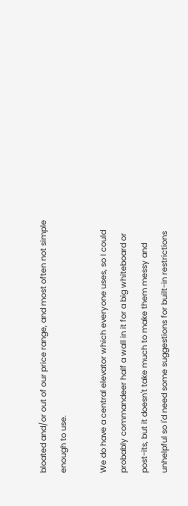bloated and/or out of our price range, and most often not simple enough to use.

We do have a central elevator which everyone uses, so I could probably commandeer half a wall in it for a big whiteboard or post-its, but it doesn't take much to make them messy and unhelpful so I'd need some suggestions for built-in restrictions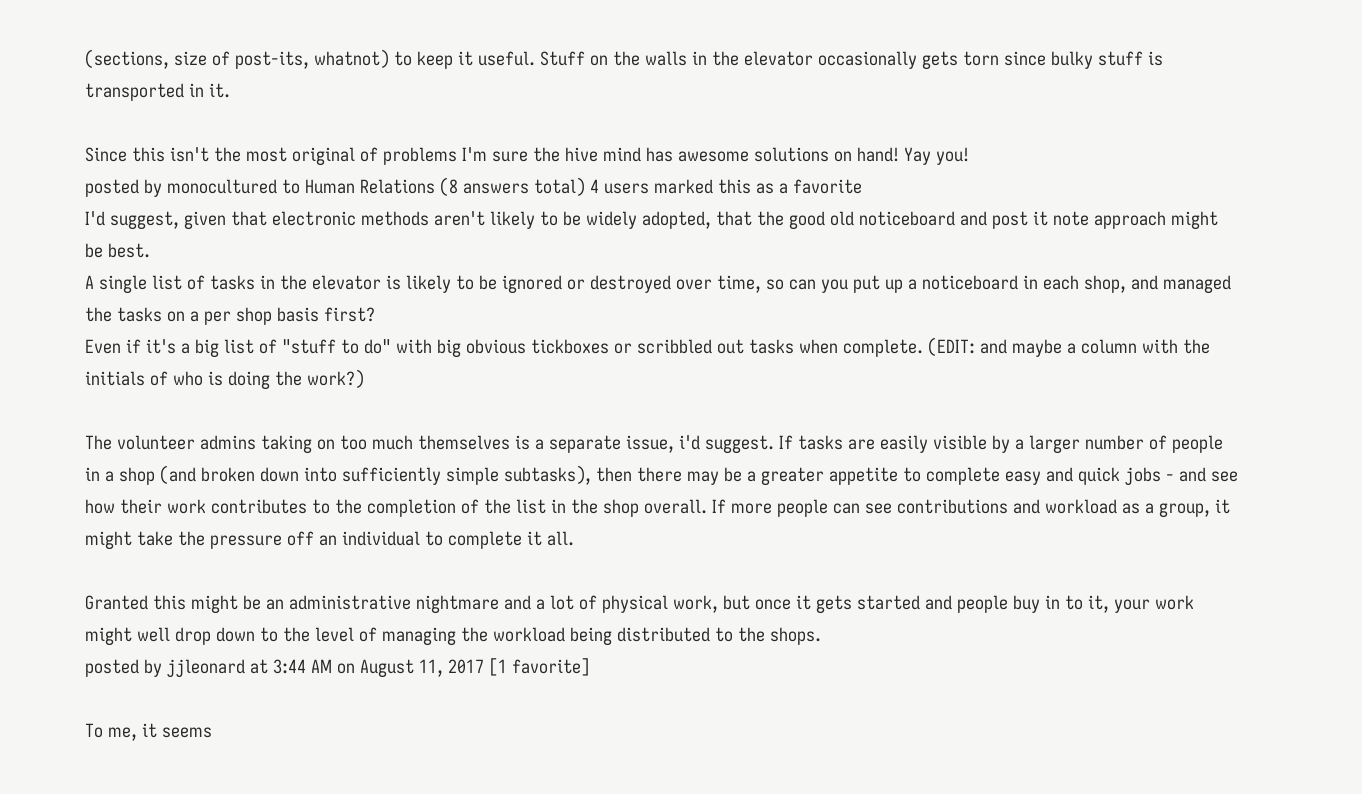(sections, size of post-its, whatnot) to keep it useful. Stuff on the walls in the elevator occasionally gets torn since bulky stuff is transported in it.

Since this isn't the most original of problems I'm sure the hive mind has awesome solutions on hand! Yay you!
posted by monocultured to Human Relations (8 answers total) 4 users marked this as a favorite
I'd suggest, given that electronic methods aren't likely to be widely adopted, that the good old noticeboard and post it note approach might be best.
A single list of tasks in the elevator is likely to be ignored or destroyed over time, so can you put up a noticeboard in each shop, and managed the tasks on a per shop basis first?
Even if it's a big list of "stuff to do" with big obvious tickboxes or scribbled out tasks when complete. (EDIT: and maybe a column with the initials of who is doing the work?)

The volunteer admins taking on too much themselves is a separate issue, i'd suggest. If tasks are easily visible by a larger number of people in a shop (and broken down into sufficiently simple subtasks), then there may be a greater appetite to complete easy and quick jobs - and see how their work contributes to the completion of the list in the shop overall. If more people can see contributions and workload as a group, it might take the pressure off an individual to complete it all.

Granted this might be an administrative nightmare and a lot of physical work, but once it gets started and people buy in to it, your work might well drop down to the level of managing the workload being distributed to the shops.
posted by jjleonard at 3:44 AM on August 11, 2017 [1 favorite]

To me, it seems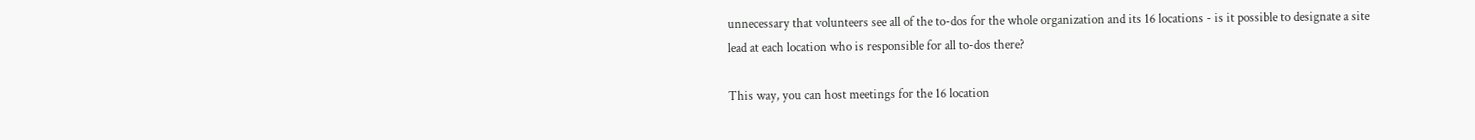unnecessary that volunteers see all of the to-dos for the whole organization and its 16 locations - is it possible to designate a site lead at each location who is responsible for all to-dos there?

This way, you can host meetings for the 16 location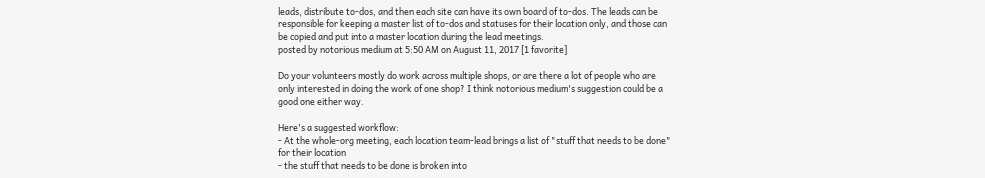leads, distribute to-dos, and then each site can have its own board of to-dos. The leads can be responsible for keeping a master list of to-dos and statuses for their location only, and those can be copied and put into a master location during the lead meetings.
posted by notorious medium at 5:50 AM on August 11, 2017 [1 favorite]

Do your volunteers mostly do work across multiple shops, or are there a lot of people who are only interested in doing the work of one shop? I think notorious medium's suggestion could be a good one either way.

Here's a suggested workflow:
- At the whole-org meeting, each location team-lead brings a list of "stuff that needs to be done" for their location
- the stuff that needs to be done is broken into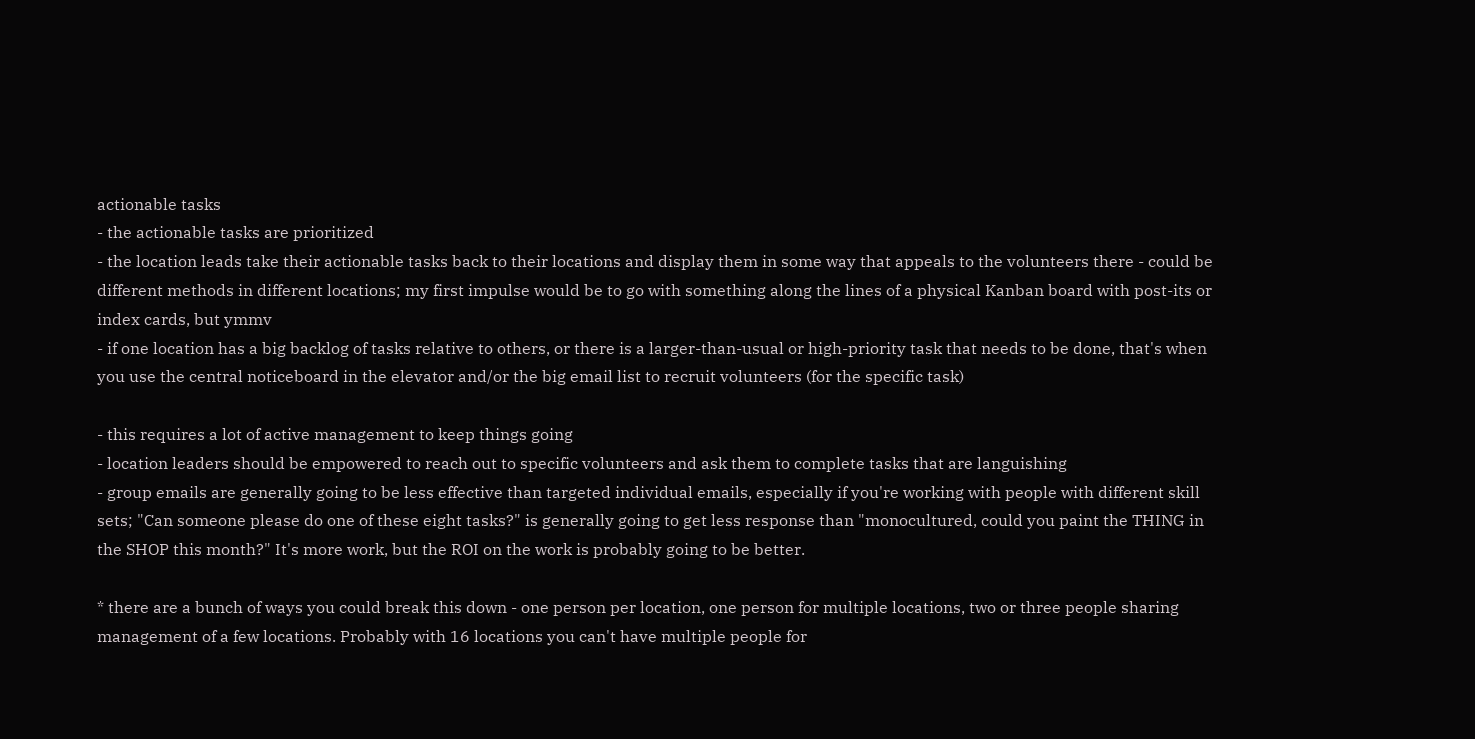actionable tasks
- the actionable tasks are prioritized
- the location leads take their actionable tasks back to their locations and display them in some way that appeals to the volunteers there - could be different methods in different locations; my first impulse would be to go with something along the lines of a physical Kanban board with post-its or index cards, but ymmv
- if one location has a big backlog of tasks relative to others, or there is a larger-than-usual or high-priority task that needs to be done, that's when you use the central noticeboard in the elevator and/or the big email list to recruit volunteers (for the specific task)

- this requires a lot of active management to keep things going
- location leaders should be empowered to reach out to specific volunteers and ask them to complete tasks that are languishing
- group emails are generally going to be less effective than targeted individual emails, especially if you're working with people with different skill sets; "Can someone please do one of these eight tasks?" is generally going to get less response than "monocultured, could you paint the THING in the SHOP this month?" It's more work, but the ROI on the work is probably going to be better.

* there are a bunch of ways you could break this down - one person per location, one person for multiple locations, two or three people sharing management of a few locations. Probably with 16 locations you can't have multiple people for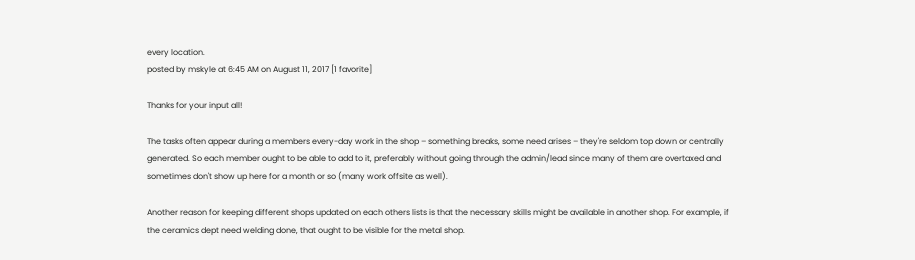every location.
posted by mskyle at 6:45 AM on August 11, 2017 [1 favorite]

Thanks for your input all!

The tasks often appear during a members every-day work in the shop – something breaks, some need arises – they're seldom top down or centrally generated. So each member ought to be able to add to it, preferably without going through the admin/lead since many of them are overtaxed and sometimes don't show up here for a month or so (many work offsite as well).

Another reason for keeping different shops updated on each others lists is that the necessary skills might be available in another shop. For example, if the ceramics dept need welding done, that ought to be visible for the metal shop.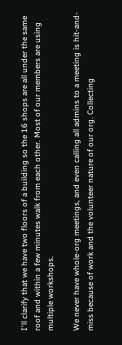I'll clarify that we have two floors of a building so the 16 shops are all under the same roof and within a few minutes walk from each other. Most of our members are using multiple workshops.

We never have whole-org meetings, and even calling all admins to a meeting is hit-and-miss because of work and the volunteer nature of our org. Collecting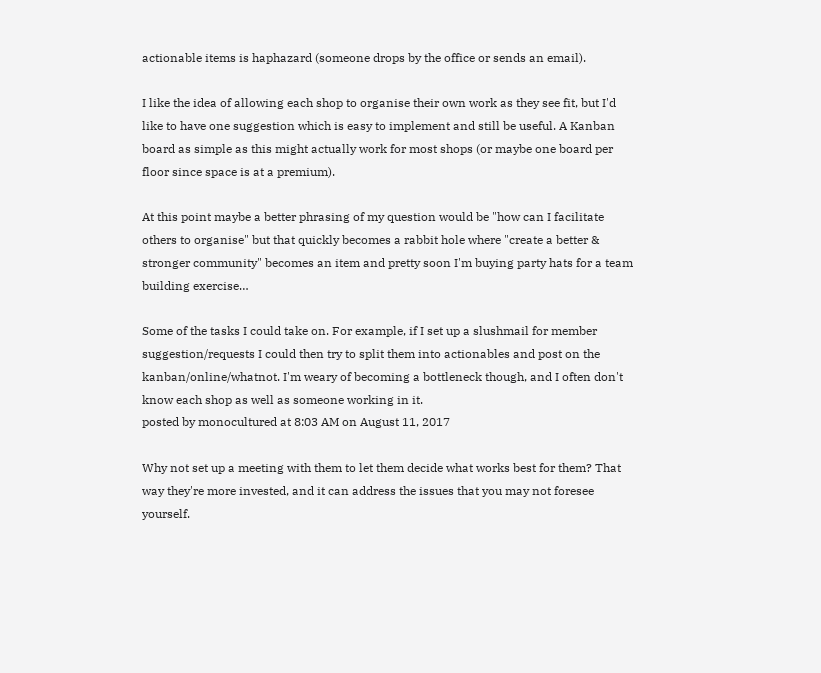actionable items is haphazard (someone drops by the office or sends an email).

I like the idea of allowing each shop to organise their own work as they see fit, but I'd like to have one suggestion which is easy to implement and still be useful. A Kanban board as simple as this might actually work for most shops (or maybe one board per floor since space is at a premium).

At this point maybe a better phrasing of my question would be "how can I facilitate others to organise" but that quickly becomes a rabbit hole where "create a better & stronger community" becomes an item and pretty soon I'm buying party hats for a team building exercise…

Some of the tasks I could take on. For example, if I set up a slushmail for member suggestion/requests I could then try to split them into actionables and post on the kanban/online/whatnot. I'm weary of becoming a bottleneck though, and I often don't know each shop as well as someone working in it.
posted by monocultured at 8:03 AM on August 11, 2017

Why not set up a meeting with them to let them decide what works best for them? That way they're more invested, and it can address the issues that you may not foresee yourself.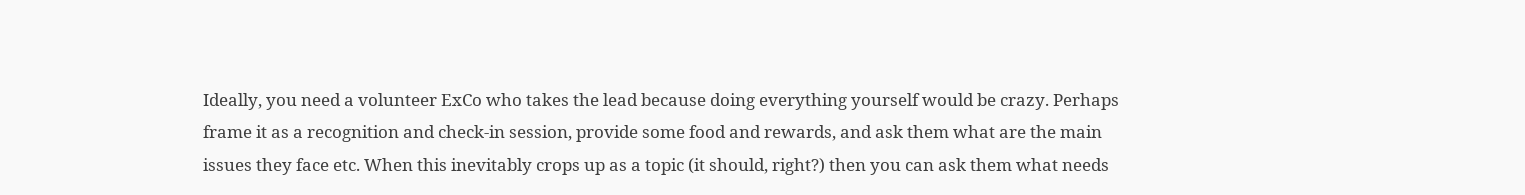Ideally, you need a volunteer ExCo who takes the lead because doing everything yourself would be crazy. Perhaps frame it as a recognition and check-in session, provide some food and rewards, and ask them what are the main issues they face etc. When this inevitably crops up as a topic (it should, right?) then you can ask them what needs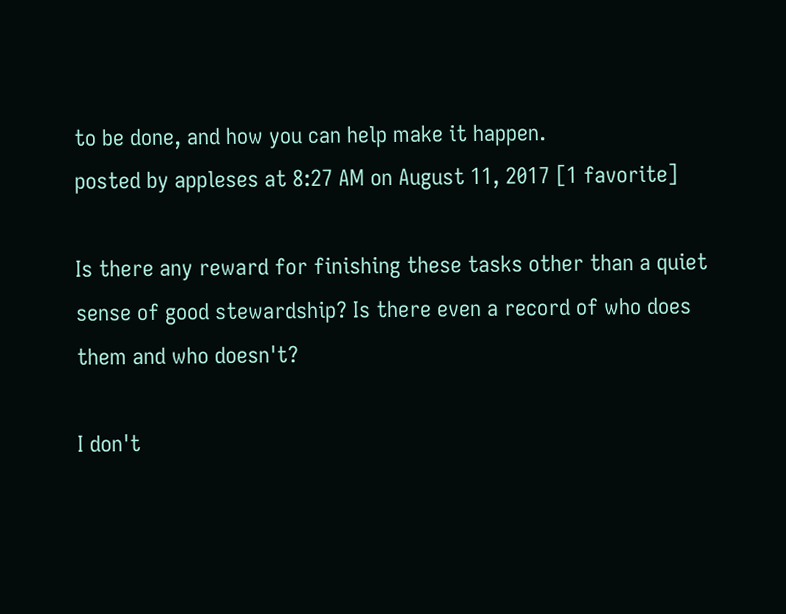to be done, and how you can help make it happen.
posted by appleses at 8:27 AM on August 11, 2017 [1 favorite]

Is there any reward for finishing these tasks other than a quiet sense of good stewardship? Is there even a record of who does them and who doesn't?

I don't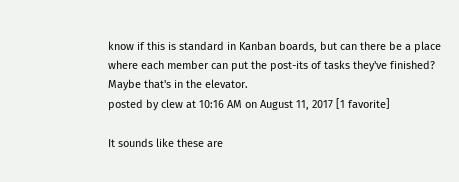know if this is standard in Kanban boards, but can there be a place where each member can put the post-its of tasks they've finished? Maybe that's in the elevator.
posted by clew at 10:16 AM on August 11, 2017 [1 favorite]

It sounds like these are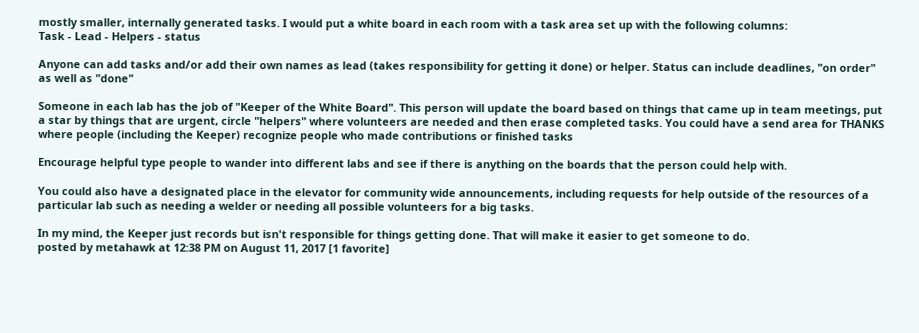mostly smaller, internally generated tasks. I would put a white board in each room with a task area set up with the following columns:
Task - Lead - Helpers - status

Anyone can add tasks and/or add their own names as lead (takes responsibility for getting it done) or helper. Status can include deadlines, "on order" as well as "done"

Someone in each lab has the job of "Keeper of the White Board". This person will update the board based on things that came up in team meetings, put a star by things that are urgent, circle "helpers" where volunteers are needed and then erase completed tasks. You could have a send area for THANKS where people (including the Keeper) recognize people who made contributions or finished tasks

Encourage helpful type people to wander into different labs and see if there is anything on the boards that the person could help with.

You could also have a designated place in the elevator for community wide announcements, including requests for help outside of the resources of a particular lab such as needing a welder or needing all possible volunteers for a big tasks.

In my mind, the Keeper just records but isn't responsible for things getting done. That will make it easier to get someone to do.
posted by metahawk at 12:38 PM on August 11, 2017 [1 favorite]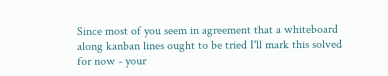Since most of you seem in agreement that a whiteboard along kanban lines ought to be tried I'll mark this solved for now - your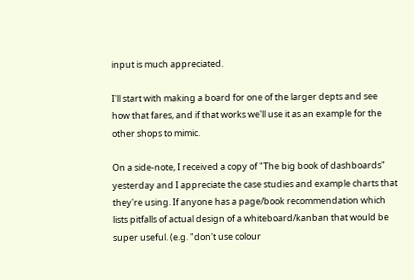input is much appreciated.

I'll start with making a board for one of the larger depts and see how that fares, and if that works we'll use it as an example for the other shops to mimic.

On a side-note, I received a copy of "The big book of dashboards" yesterday and I appreciate the case studies and example charts that they're using. If anyone has a page/book recommendation which lists pitfalls of actual design of a whiteboard/kanban that would be super useful. (e.g. "don't use colour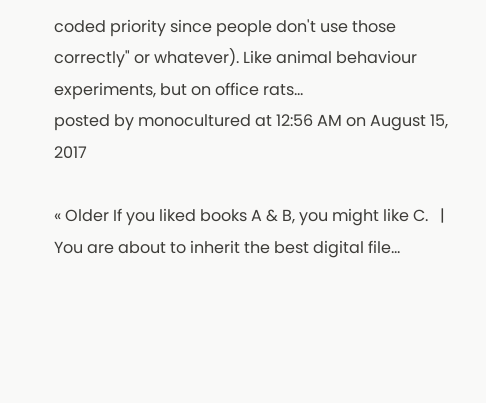coded priority since people don't use those correctly" or whatever). Like animal behaviour experiments, but on office rats…
posted by monocultured at 12:56 AM on August 15, 2017

« Older If you liked books A & B, you might like C.   |   You are about to inherit the best digital file...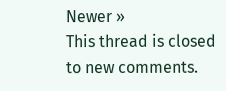Newer »
This thread is closed to new comments.